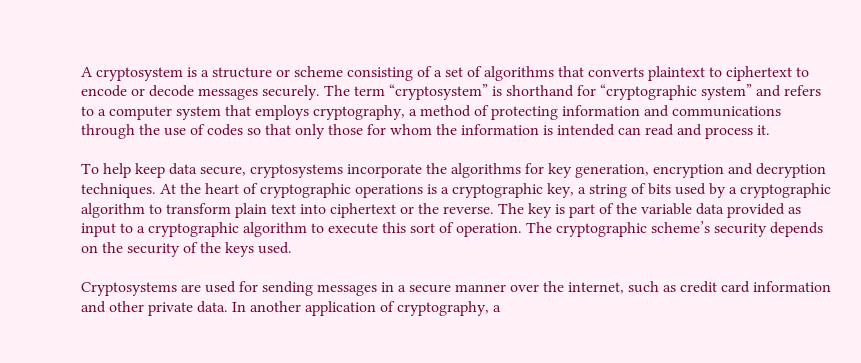A cryptosystem is a structure or scheme consisting of a set of algorithms that converts plaintext to ciphertext to encode or decode messages securely. The term “cryptosystem” is shorthand for “cryptographic system” and refers to a computer system that employs cryptography, a method of protecting information and communications through the use of codes so that only those for whom the information is intended can read and process it.

To help keep data secure, cryptosystems incorporate the algorithms for key generation, encryption and decryption techniques. At the heart of cryptographic operations is a cryptographic key, a string of bits used by a cryptographic algorithm to transform plain text into ciphertext or the reverse. The key is part of the variable data provided as input to a cryptographic algorithm to execute this sort of operation. The cryptographic scheme’s security depends on the security of the keys used.

Cryptosystems are used for sending messages in a secure manner over the internet, such as credit card information and other private data. In another application of cryptography, a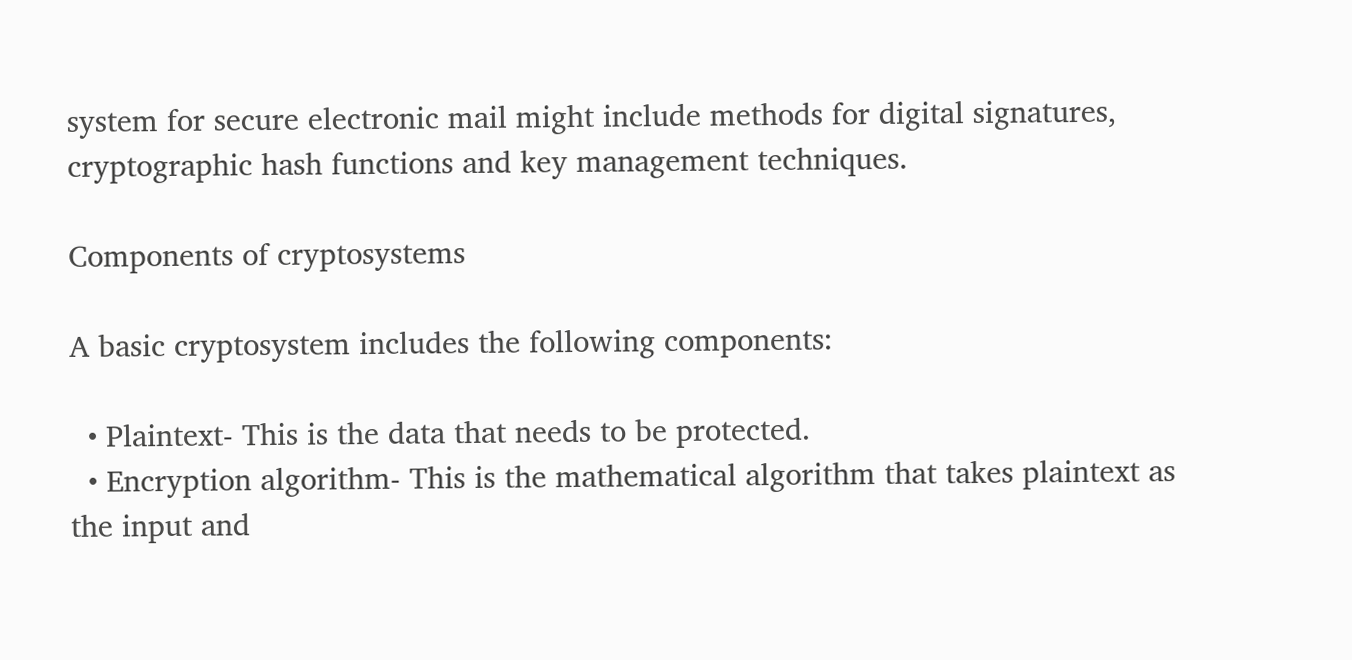system for secure electronic mail might include methods for digital signatures, cryptographic hash functions and key management techniques.

Components of cryptosystems

A basic cryptosystem includes the following components:

  • Plaintext- This is the data that needs to be protected.
  • Encryption algorithm- This is the mathematical algorithm that takes plaintext as the input and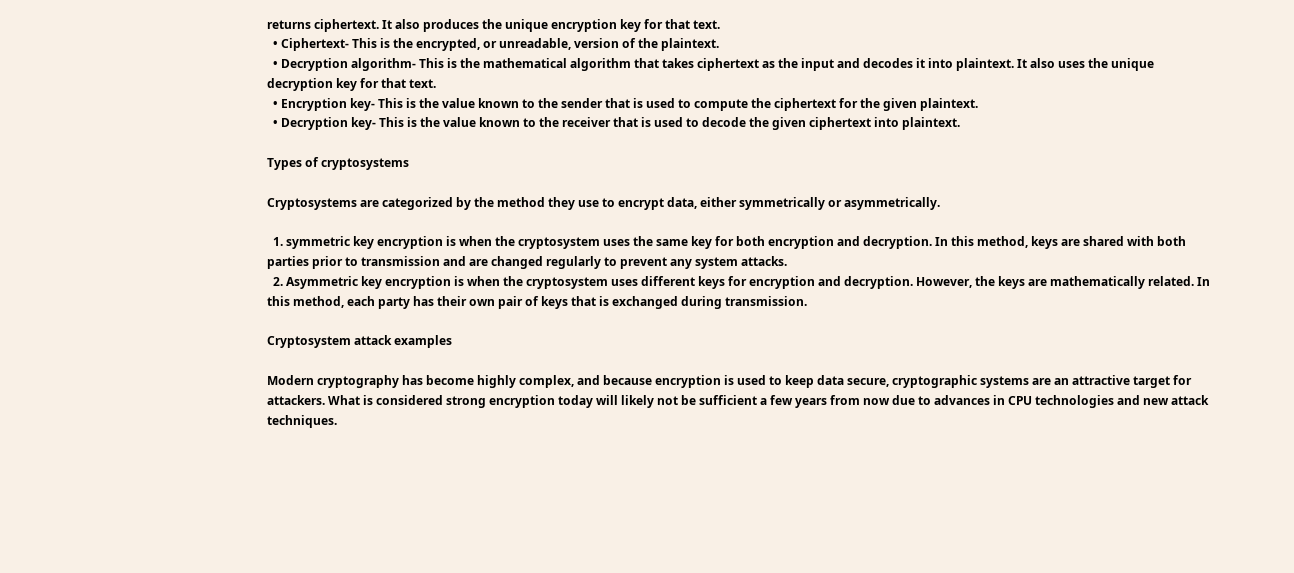returns ciphertext. It also produces the unique encryption key for that text.
  • Ciphertext- This is the encrypted, or unreadable, version of the plaintext.
  • Decryption algorithm- This is the mathematical algorithm that takes ciphertext as the input and decodes it into plaintext. It also uses the unique decryption key for that text.
  • Encryption key- This is the value known to the sender that is used to compute the ciphertext for the given plaintext.
  • Decryption key- This is the value known to the receiver that is used to decode the given ciphertext into plaintext.

Types of cryptosystems

Cryptosystems are categorized by the method they use to encrypt data, either symmetrically or asymmetrically.

  1. symmetric key encryption is when the cryptosystem uses the same key for both encryption and decryption. In this method, keys are shared with both parties prior to transmission and are changed regularly to prevent any system attacks.
  2. Asymmetric key encryption is when the cryptosystem uses different keys for encryption and decryption. However, the keys are mathematically related. In this method, each party has their own pair of keys that is exchanged during transmission.

Cryptosystem attack examples

Modern cryptography has become highly complex, and because encryption is used to keep data secure, cryptographic systems are an attractive target for attackers. What is considered strong encryption today will likely not be sufficient a few years from now due to advances in CPU technologies and new attack techniques.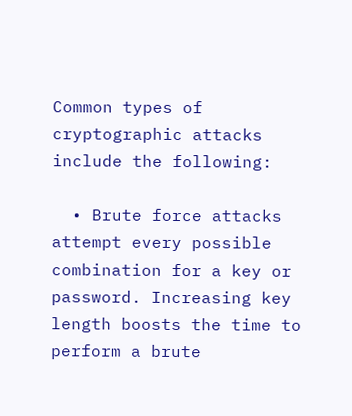Common types of cryptographic attacks include the following:

  • Brute force attacks attempt every possible combination for a key or password. Increasing key length boosts the time to perform a brute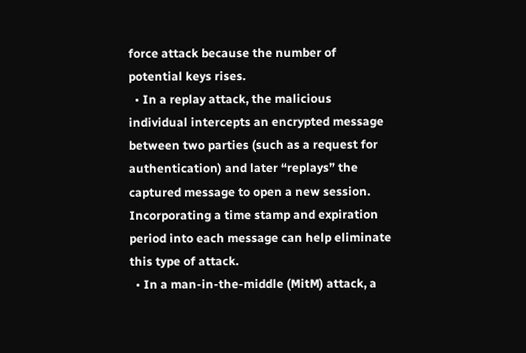force attack because the number of potential keys rises.
  • In a replay attack, the malicious individual intercepts an encrypted message between two parties (such as a request for authentication) and later “replays” the captured message to open a new session. Incorporating a time stamp and expiration period into each message can help eliminate this type of attack.
  • In a man-in-the-middle (MitM) attack, a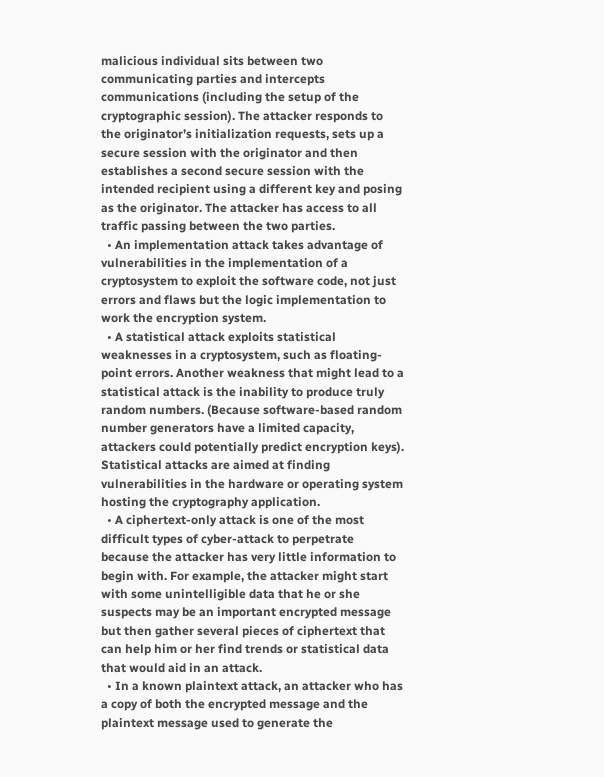malicious individual sits between two communicating parties and intercepts communications (including the setup of the cryptographic session). The attacker responds to the originator’s initialization requests, sets up a secure session with the originator and then establishes a second secure session with the intended recipient using a different key and posing as the originator. The attacker has access to all traffic passing between the two parties.
  • An implementation attack takes advantage of vulnerabilities in the implementation of a cryptosystem to exploit the software code, not just errors and flaws but the logic implementation to work the encryption system.
  • A statistical attack exploits statistical weaknesses in a cryptosystem, such as floating-point errors. Another weakness that might lead to a statistical attack is the inability to produce truly random numbers. (Because software-based random number generators have a limited capacity, attackers could potentially predict encryption keys). Statistical attacks are aimed at finding vulnerabilities in the hardware or operating system hosting the cryptography application.
  • A ciphertext-only attack is one of the most difficult types of cyber-attack to perpetrate because the attacker has very little information to begin with. For example, the attacker might start with some unintelligible data that he or she suspects may be an important encrypted message but then gather several pieces of ciphertext that can help him or her find trends or statistical data that would aid in an attack.
  • In a known plaintext attack, an attacker who has a copy of both the encrypted message and the plaintext message used to generate the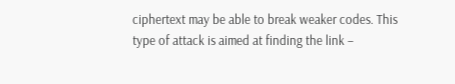ciphertext may be able to break weaker codes. This type of attack is aimed at finding the link –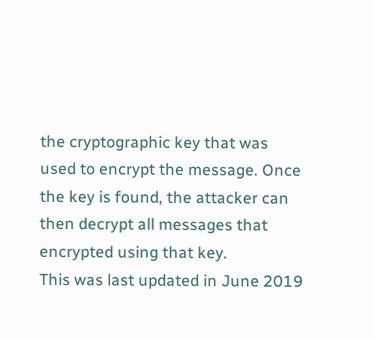the cryptographic key that was used to encrypt the message. Once the key is found, the attacker can then decrypt all messages that encrypted using that key.
This was last updated in June 2019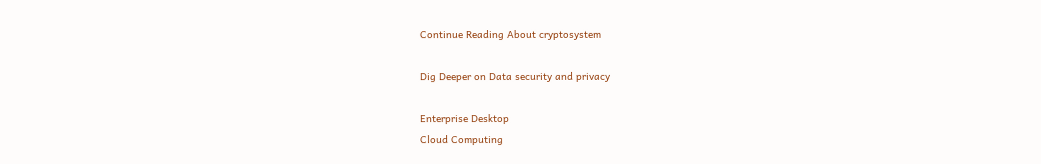Continue Reading About cryptosystem

Dig Deeper on Data security and privacy

Enterprise Desktop
Cloud Computing